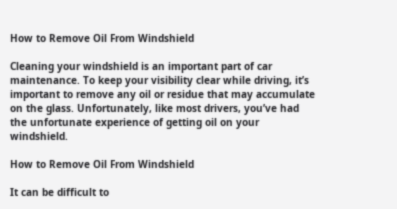How to Remove Oil From Windshield

Cleaning your windshield is an important part of car maintenance. To keep your visibility clear while driving, it’s important to remove any oil or residue that may accumulate on the glass. Unfortunately, like most drivers, you’ve had the unfortunate experience of getting oil on your windshield.

How to Remove Oil From Windshield

It can be difficult to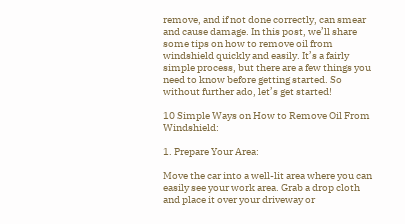remove, and if not done correctly, can smear and cause damage. In this post, we’ll share some tips on how to remove oil from windshield quickly and easily. It’s a fairly simple process, but there are a few things you need to know before getting started. So without further ado, let’s get started!

10 Simple Ways on How to Remove Oil From Windshield:

1. Prepare Your Area:

Move the car into a well-lit area where you can easily see your work area. Grab a drop cloth and place it over your driveway or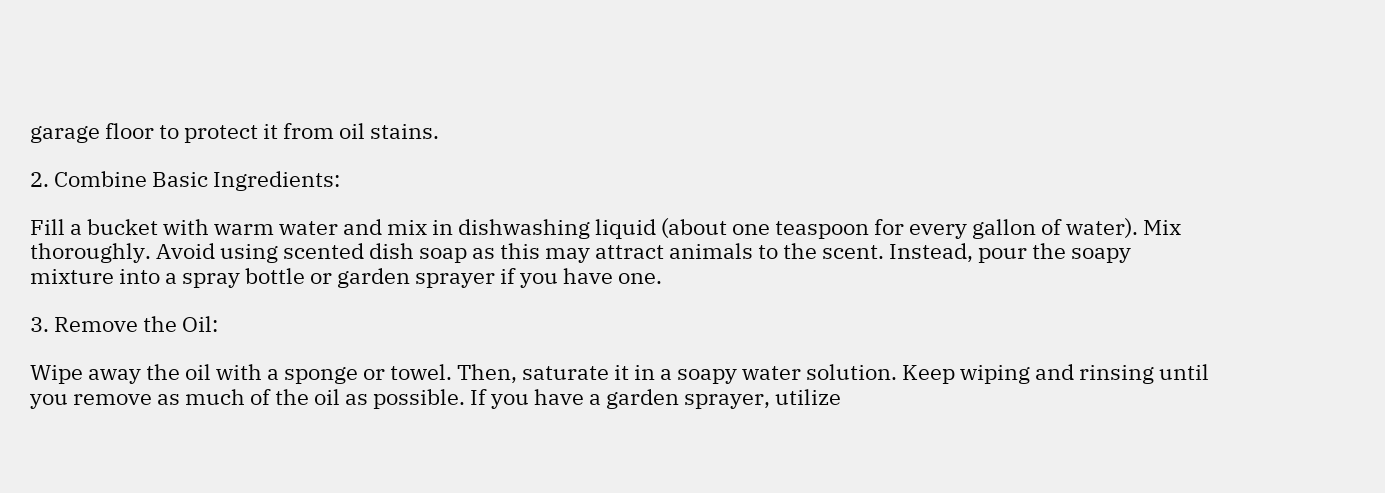garage floor to protect it from oil stains.

2. Combine Basic Ingredients:

Fill a bucket with warm water and mix in dishwashing liquid (about one teaspoon for every gallon of water). Mix thoroughly. Avoid using scented dish soap as this may attract animals to the scent. Instead, pour the soapy mixture into a spray bottle or garden sprayer if you have one.

3. Remove the Oil:

Wipe away the oil with a sponge or towel. Then, saturate it in a soapy water solution. Keep wiping and rinsing until you remove as much of the oil as possible. If you have a garden sprayer, utilize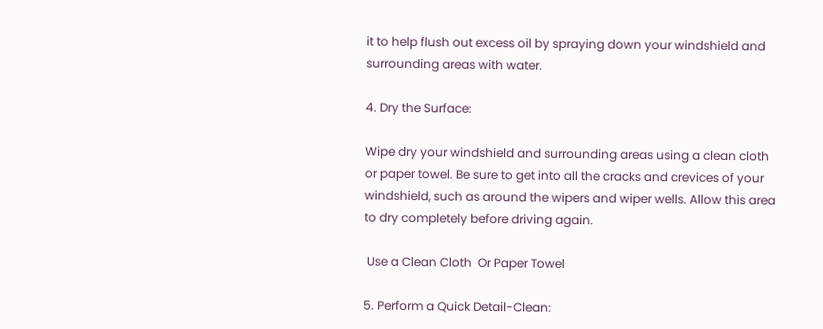it to help flush out excess oil by spraying down your windshield and surrounding areas with water.

4. Dry the Surface:

Wipe dry your windshield and surrounding areas using a clean cloth or paper towel. Be sure to get into all the cracks and crevices of your windshield, such as around the wipers and wiper wells. Allow this area to dry completely before driving again.

 Use a Clean Cloth  Or Paper Towel

5. Perform a Quick Detail-Clean: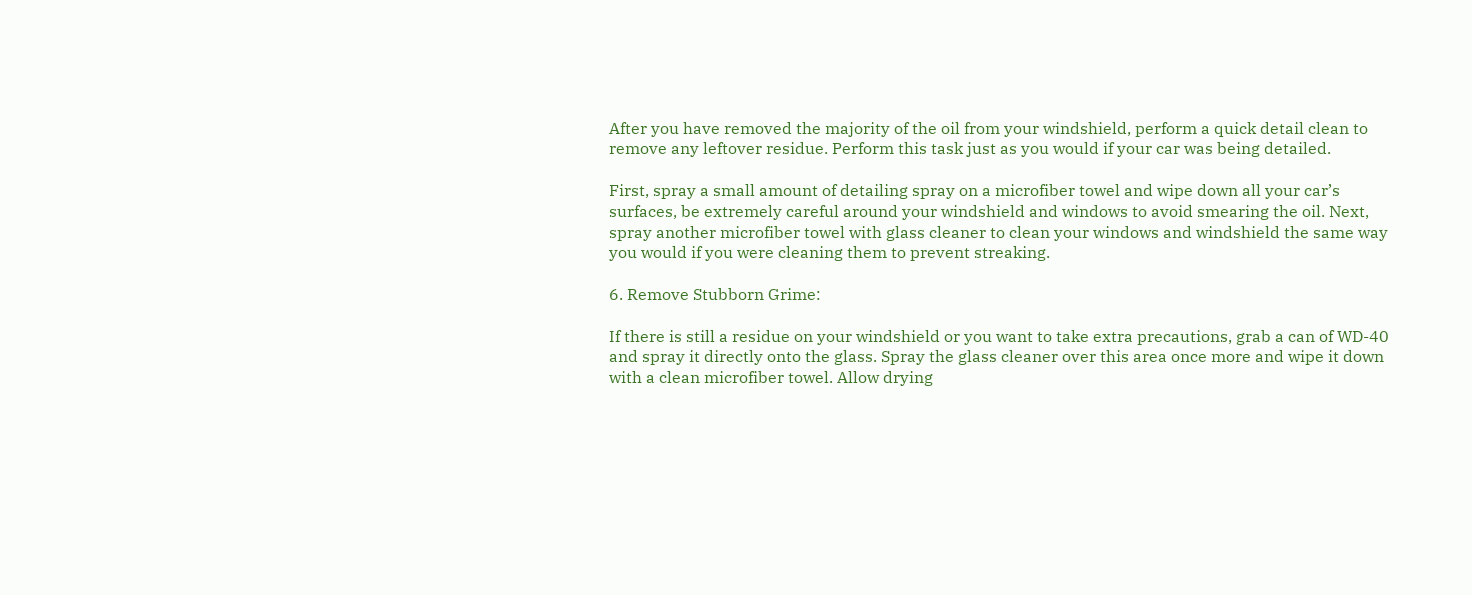After you have removed the majority of the oil from your windshield, perform a quick detail clean to remove any leftover residue. Perform this task just as you would if your car was being detailed.

First, spray a small amount of detailing spray on a microfiber towel and wipe down all your car’s surfaces, be extremely careful around your windshield and windows to avoid smearing the oil. Next, spray another microfiber towel with glass cleaner to clean your windows and windshield the same way you would if you were cleaning them to prevent streaking.

6. Remove Stubborn Grime:

If there is still a residue on your windshield or you want to take extra precautions, grab a can of WD-40 and spray it directly onto the glass. Spray the glass cleaner over this area once more and wipe it down with a clean microfiber towel. Allow drying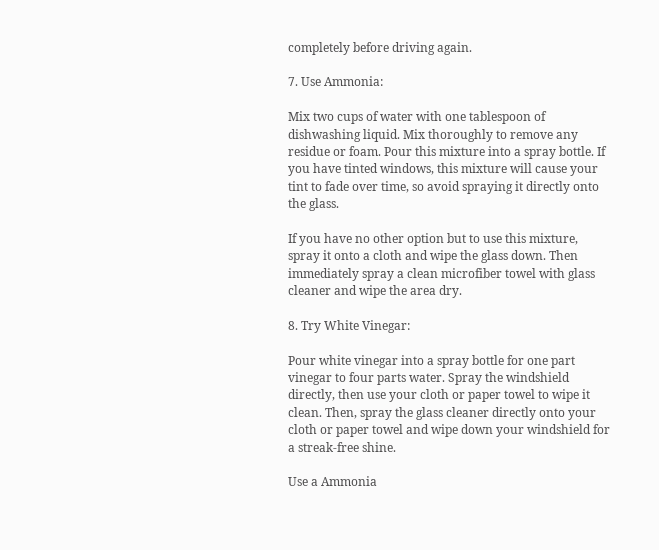completely before driving again.

7. Use Ammonia:

Mix two cups of water with one tablespoon of dishwashing liquid. Mix thoroughly to remove any residue or foam. Pour this mixture into a spray bottle. If you have tinted windows, this mixture will cause your tint to fade over time, so avoid spraying it directly onto the glass.

If you have no other option but to use this mixture, spray it onto a cloth and wipe the glass down. Then immediately spray a clean microfiber towel with glass cleaner and wipe the area dry.

8. Try White Vinegar:

Pour white vinegar into a spray bottle for one part vinegar to four parts water. Spray the windshield directly, then use your cloth or paper towel to wipe it clean. Then, spray the glass cleaner directly onto your cloth or paper towel and wipe down your windshield for a streak-free shine.

Use a Ammonia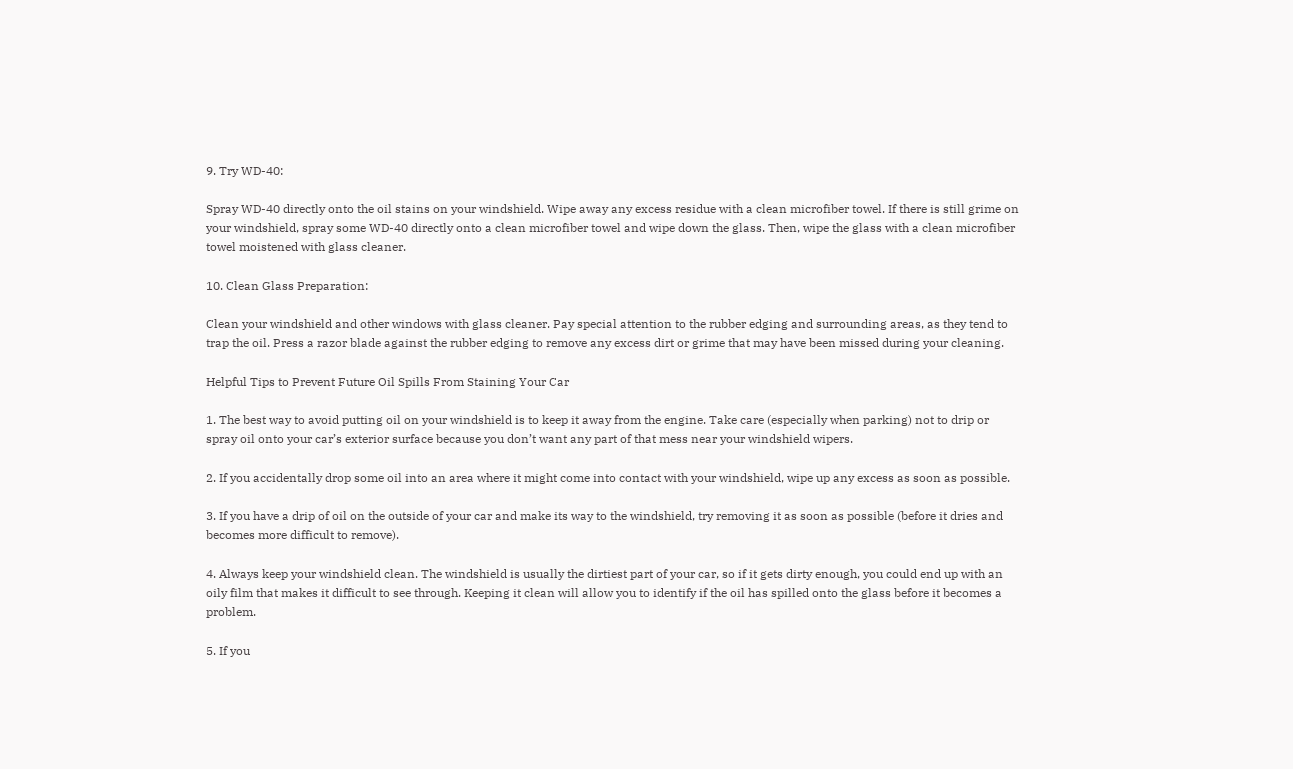9. Try WD-40:

Spray WD-40 directly onto the oil stains on your windshield. Wipe away any excess residue with a clean microfiber towel. If there is still grime on your windshield, spray some WD-40 directly onto a clean microfiber towel and wipe down the glass. Then, wipe the glass with a clean microfiber towel moistened with glass cleaner.

10. Clean Glass Preparation:

Clean your windshield and other windows with glass cleaner. Pay special attention to the rubber edging and surrounding areas, as they tend to trap the oil. Press a razor blade against the rubber edging to remove any excess dirt or grime that may have been missed during your cleaning.

Helpful Tips to Prevent Future Oil Spills From Staining Your Car

1. The best way to avoid putting oil on your windshield is to keep it away from the engine. Take care (especially when parking) not to drip or spray oil onto your car’s exterior surface because you don’t want any part of that mess near your windshield wipers.

2. If you accidentally drop some oil into an area where it might come into contact with your windshield, wipe up any excess as soon as possible.

3. If you have a drip of oil on the outside of your car and make its way to the windshield, try removing it as soon as possible (before it dries and becomes more difficult to remove).

4. Always keep your windshield clean. The windshield is usually the dirtiest part of your car, so if it gets dirty enough, you could end up with an oily film that makes it difficult to see through. Keeping it clean will allow you to identify if the oil has spilled onto the glass before it becomes a problem.

5. If you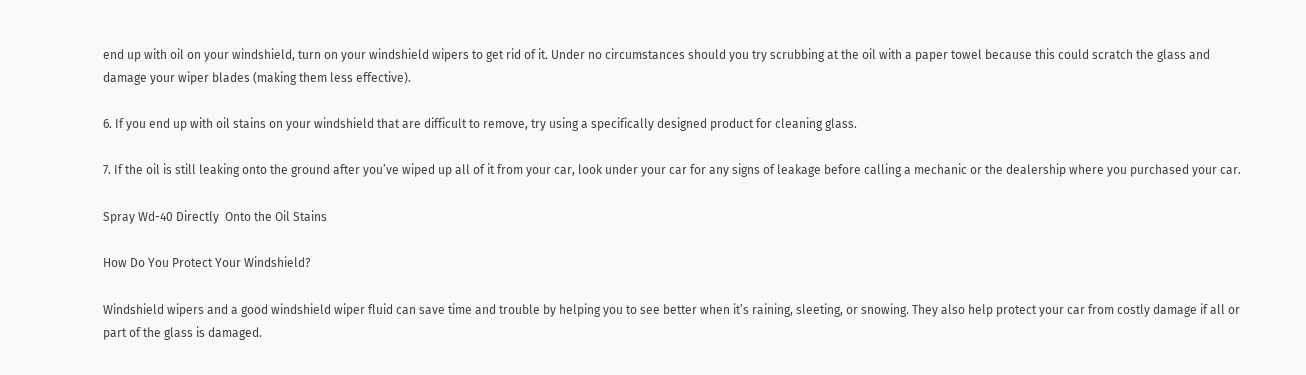end up with oil on your windshield, turn on your windshield wipers to get rid of it. Under no circumstances should you try scrubbing at the oil with a paper towel because this could scratch the glass and damage your wiper blades (making them less effective).

6. If you end up with oil stains on your windshield that are difficult to remove, try using a specifically designed product for cleaning glass.

7. If the oil is still leaking onto the ground after you’ve wiped up all of it from your car, look under your car for any signs of leakage before calling a mechanic or the dealership where you purchased your car.

Spray Wd-40 Directly  Onto the Oil Stains

How Do You Protect Your Windshield?

Windshield wipers and a good windshield wiper fluid can save time and trouble by helping you to see better when it’s raining, sleeting, or snowing. They also help protect your car from costly damage if all or part of the glass is damaged.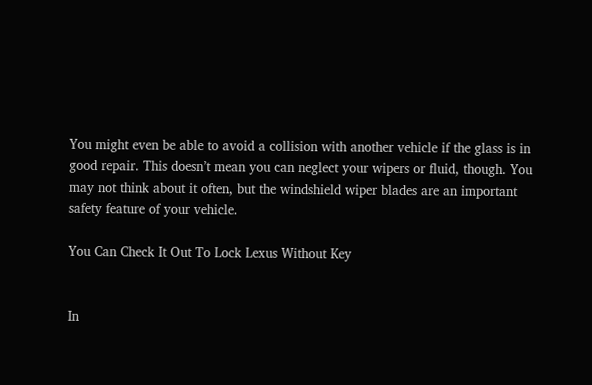You might even be able to avoid a collision with another vehicle if the glass is in good repair. This doesn’t mean you can neglect your wipers or fluid, though. You may not think about it often, but the windshield wiper blades are an important safety feature of your vehicle.

You Can Check It Out To Lock Lexus Without Key


In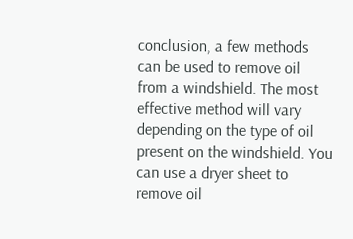conclusion, a few methods can be used to remove oil from a windshield. The most effective method will vary depending on the type of oil present on the windshield. You can use a dryer sheet to remove oil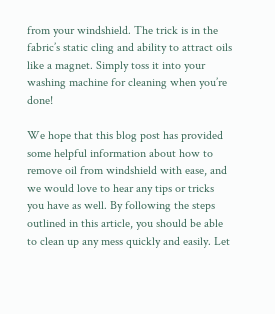from your windshield. The trick is in the fabric’s static cling and ability to attract oils like a magnet. Simply toss it into your washing machine for cleaning when you’re done!

We hope that this blog post has provided some helpful information about how to remove oil from windshield with ease, and we would love to hear any tips or tricks you have as well. By following the steps outlined in this article, you should be able to clean up any mess quickly and easily. Let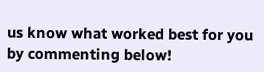us know what worked best for you by commenting below!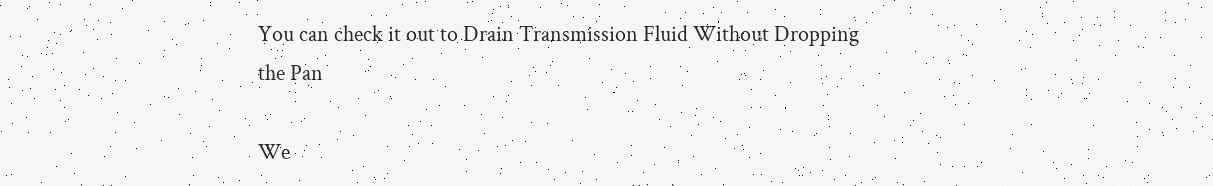You can check it out to Drain Transmission Fluid Without Dropping the Pan

We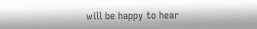will be happy to hear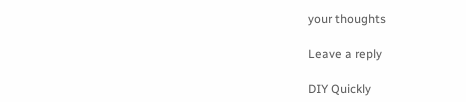your thoughts

Leave a reply

DIY Quickly